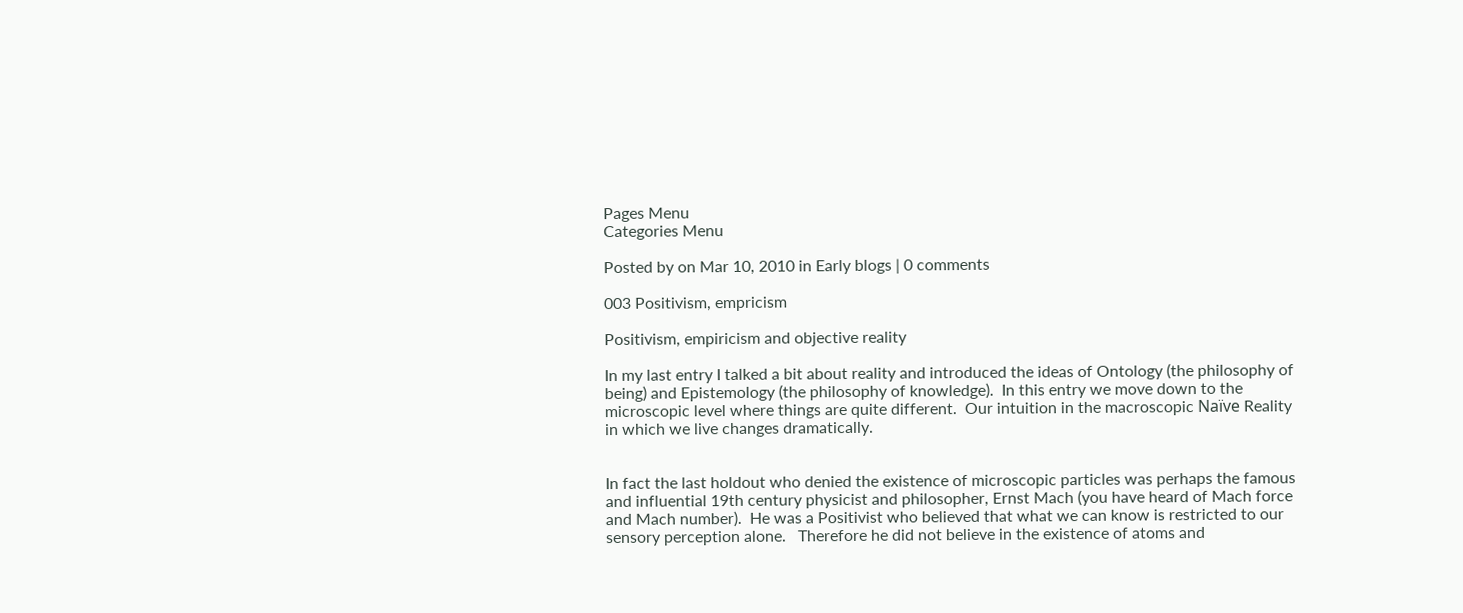Pages Menu
Categories Menu

Posted by on Mar 10, 2010 in Early blogs | 0 comments

003 Positivism, empricism

Positivism, empiricism and objective reality

In my last entry I talked a bit about reality and introduced the ideas of Ontology (the philosophy of being) and Epistemology (the philosophy of knowledge).  In this entry we move down to the microscopic level where things are quite different.  Our intuition in the macroscopic Naïve Reality in which we live changes dramatically.


In fact the last holdout who denied the existence of microscopic particles was perhaps the famous and influential 19th century physicist and philosopher, Ernst Mach (you have heard of Mach force and Mach number).  He was a Positivist who believed that what we can know is restricted to our sensory perception alone.   Therefore he did not believe in the existence of atoms and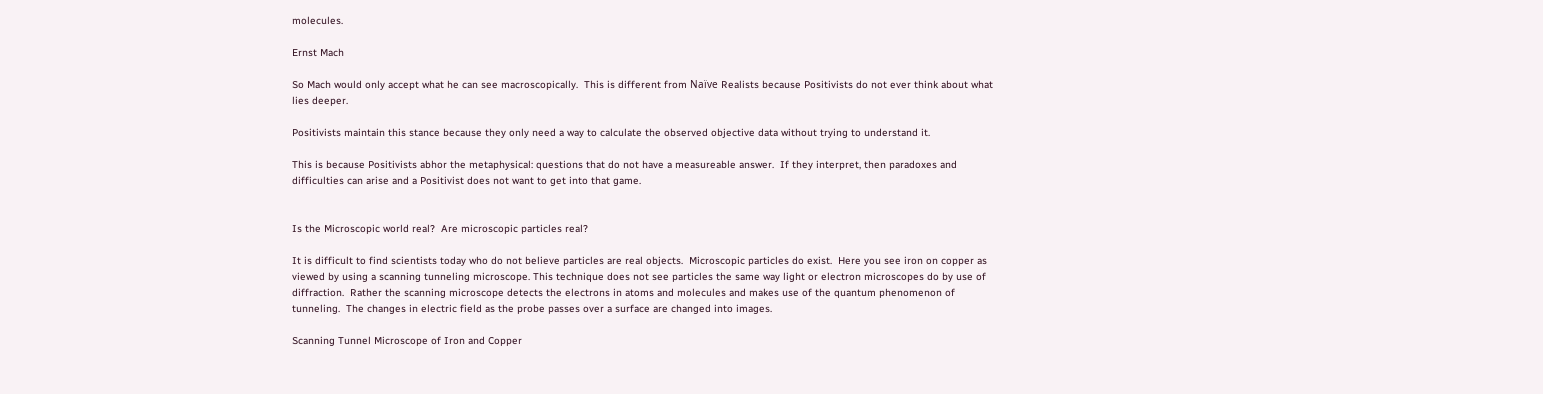molecules.

Ernst Mach

So Mach would only accept what he can see macroscopically.  This is different from Naïve Realists because Positivists do not ever think about what lies deeper.

Positivists maintain this stance because they only need a way to calculate the observed objective data without trying to understand it.

This is because Positivists abhor the metaphysical: questions that do not have a measureable answer.  If they interpret, then paradoxes and difficulties can arise and a Positivist does not want to get into that game.


Is the Microscopic world real?  Are microscopic particles real?

It is difficult to find scientists today who do not believe particles are real objects.  Microscopic particles do exist.  Here you see iron on copper as viewed by using a scanning tunneling microscope. This technique does not see particles the same way light or electron microscopes do by use of diffraction.  Rather the scanning microscope detects the electrons in atoms and molecules and makes use of the quantum phenomenon of tunneling.  The changes in electric field as the probe passes over a surface are changed into images.

Scanning Tunnel Microscope of Iron and Copper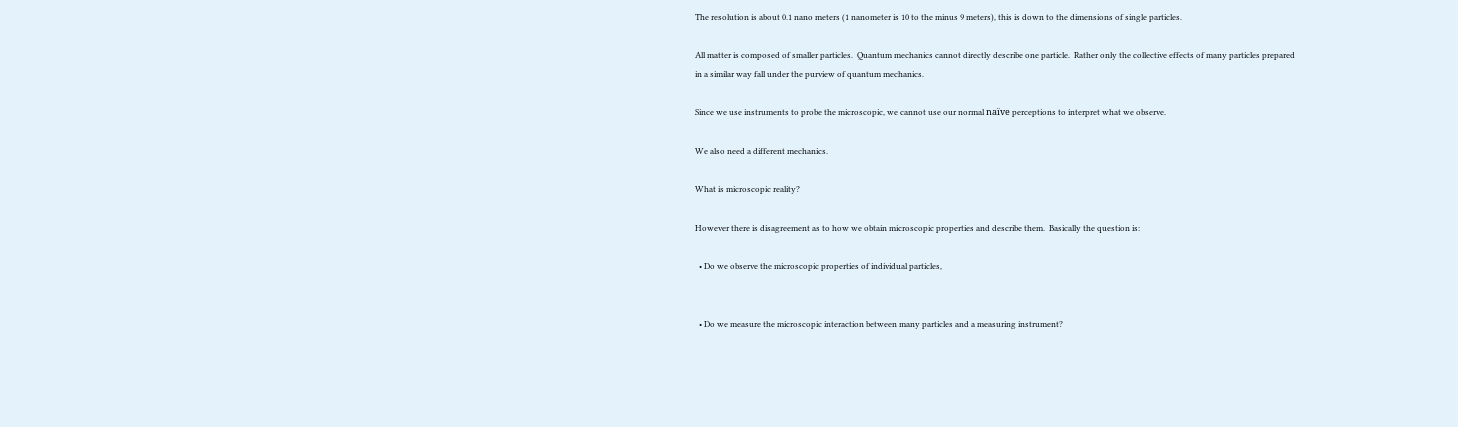The resolution is about 0.1 nano meters (1 nanometer is 10 to the minus 9 meters), this is down to the dimensions of single particles.

All matter is composed of smaller particles.  Quantum mechanics cannot directly describe one particle.  Rather only the collective effects of many particles prepared in a similar way fall under the purview of quantum mechanics.

Since we use instruments to probe the microscopic, we cannot use our normal naïve perceptions to interpret what we observe.

We also need a different mechanics.

What is microscopic reality?

However there is disagreement as to how we obtain microscopic properties and describe them.  Basically the question is:

  • Do we observe the microscopic properties of individual particles,


  • Do we measure the microscopic interaction between many particles and a measuring instrument?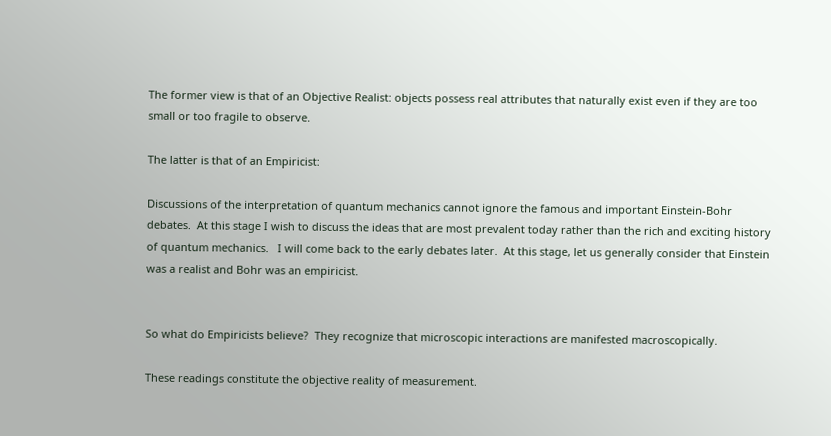The former view is that of an Objective Realist: objects possess real attributes that naturally exist even if they are too small or too fragile to observe.

The latter is that of an Empiricist:

Discussions of the interpretation of quantum mechanics cannot ignore the famous and important Einstein-Bohr debates.  At this stage I wish to discuss the ideas that are most prevalent today rather than the rich and exciting history of quantum mechanics.   I will come back to the early debates later.  At this stage, let us generally consider that Einstein was a realist and Bohr was an empiricist.


So what do Empiricists believe?  They recognize that microscopic interactions are manifested macroscopically.

These readings constitute the objective reality of measurement.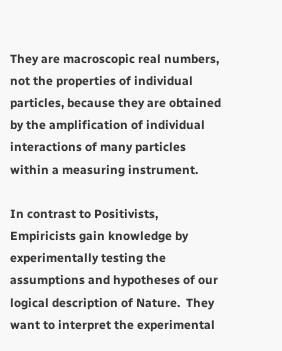They are macroscopic real numbers, not the properties of individual particles, because they are obtained by the amplification of individual interactions of many particles within a measuring instrument.

In contrast to Positivists, Empiricists gain knowledge by experimentally testing the assumptions and hypotheses of our logical description of Nature.  They want to interpret the experimental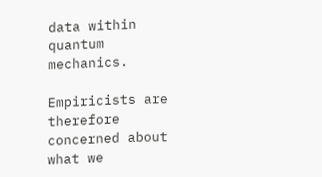data within quantum mechanics.

Empiricists are therefore concerned about what we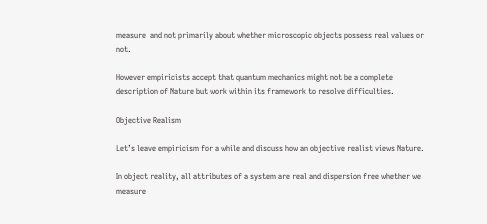measure  and not primarily about whether microscopic objects possess real values or not.

However empiricists accept that quantum mechanics might not be a complete description of Nature but work within its framework to resolve difficulties.

Objective Realism

Let’s leave empiricism for a while and discuss how an objective realist views Nature.

In object reality, all attributes of a system are real and dispersion free whether we measure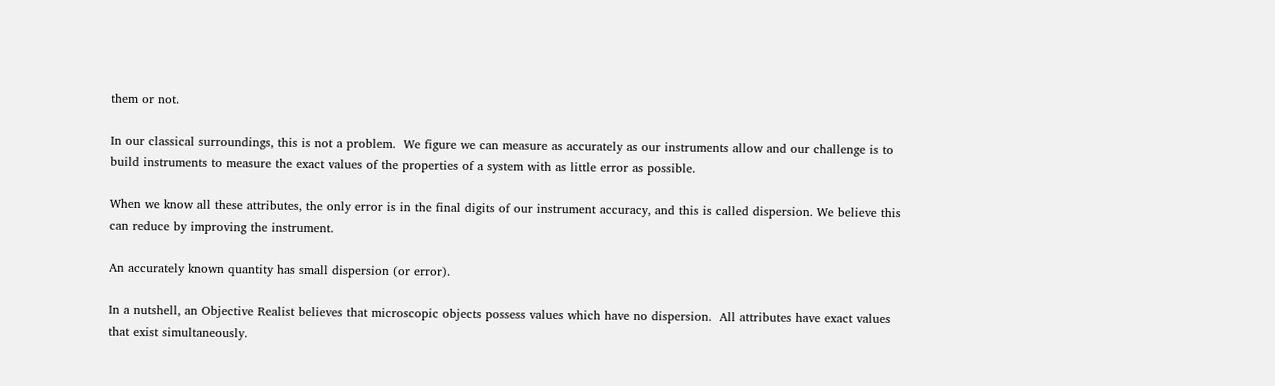them or not.

In our classical surroundings, this is not a problem.  We figure we can measure as accurately as our instruments allow and our challenge is to build instruments to measure the exact values of the properties of a system with as little error as possible.

When we know all these attributes, the only error is in the final digits of our instrument accuracy, and this is called dispersion. We believe this can reduce by improving the instrument.

An accurately known quantity has small dispersion (or error).

In a nutshell, an Objective Realist believes that microscopic objects possess values which have no dispersion.  All attributes have exact values that exist simultaneously.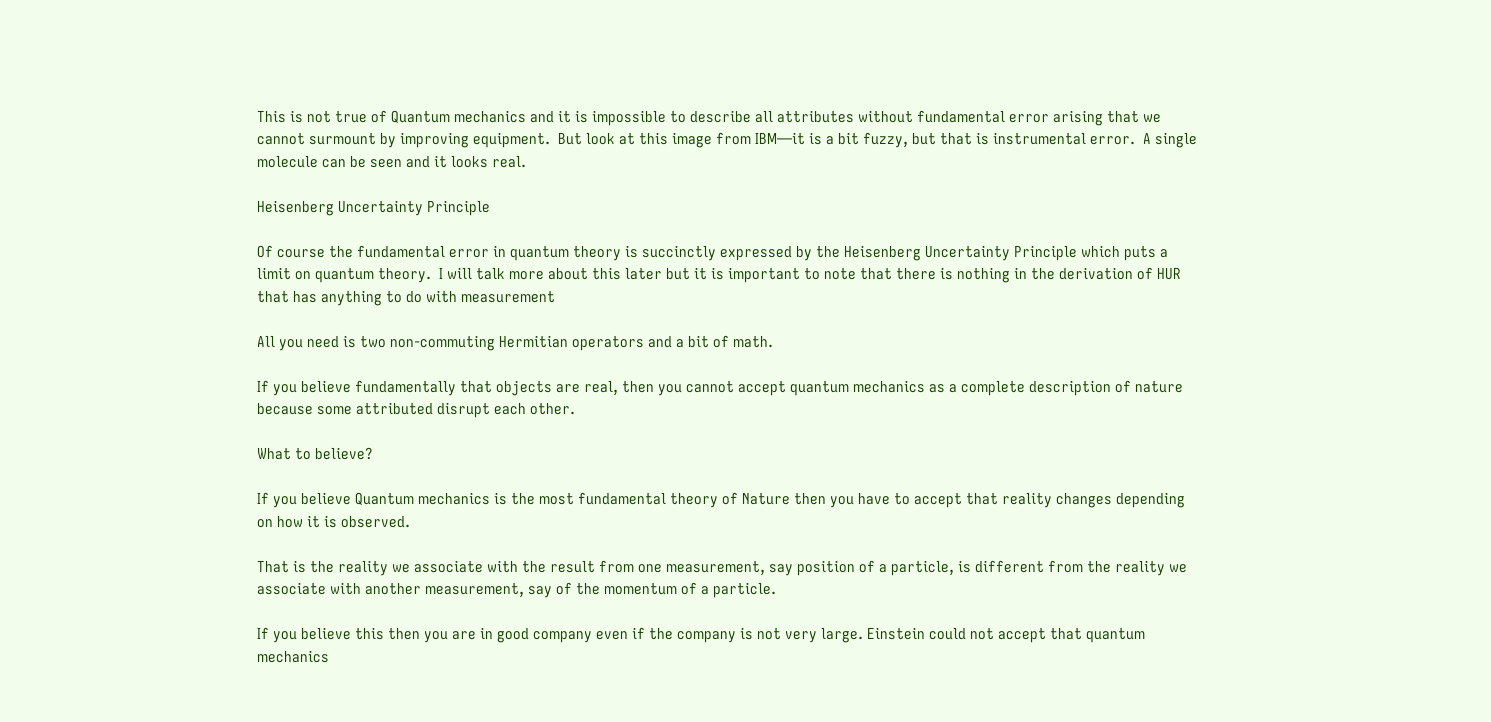This is not true of Quantum mechanics and it is impossible to describe all attributes without fundamental error arising that we cannot surmount by improving equipment.  But look at this image from IBM—it is a bit fuzzy, but that is instrumental error.  A single molecule can be seen and it looks real.

Heisenberg Uncertainty Principle

Of course the fundamental error in quantum theory is succinctly expressed by the Heisenberg Uncertainty Principle which puts a limit on quantum theory.  I will talk more about this later but it is important to note that there is nothing in the derivation of HUR that has anything to do with measurement

All you need is two non-commuting Hermitian operators and a bit of math.

If you believe fundamentally that objects are real, then you cannot accept quantum mechanics as a complete description of nature because some attributed disrupt each other.

What to believe?

If you believe Quantum mechanics is the most fundamental theory of Nature then you have to accept that reality changes depending on how it is observed.

That is the reality we associate with the result from one measurement, say position of a particle, is different from the reality we associate with another measurement, say of the momentum of a particle.

If you believe this then you are in good company even if the company is not very large. Einstein could not accept that quantum mechanics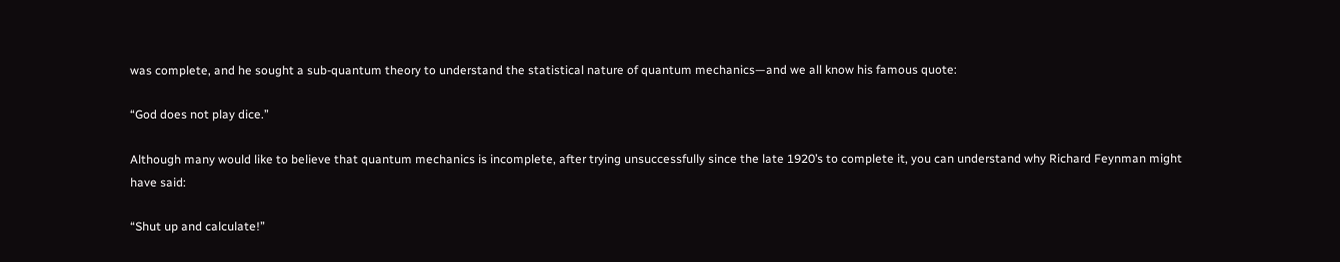was complete, and he sought a sub-quantum theory to understand the statistical nature of quantum mechanics—and we all know his famous quote:

“God does not play dice.”

Although many would like to believe that quantum mechanics is incomplete, after trying unsuccessfully since the late 1920’s to complete it, you can understand why Richard Feynman might have said:

“Shut up and calculate!”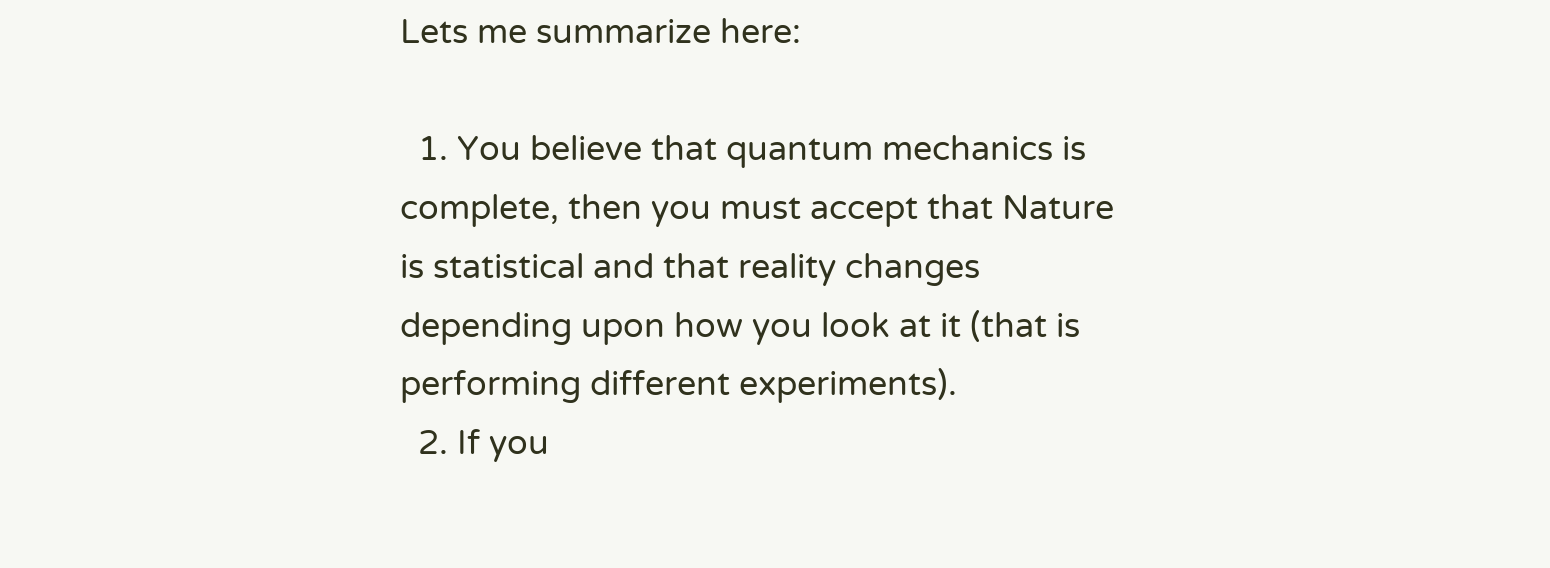Lets me summarize here:

  1. You believe that quantum mechanics is complete, then you must accept that Nature is statistical and that reality changes depending upon how you look at it (that is performing different experiments).
  2. If you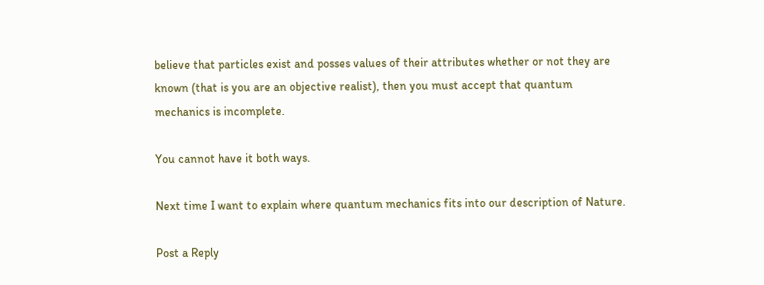believe that particles exist and posses values of their attributes whether or not they are known (that is you are an objective realist), then you must accept that quantum mechanics is incomplete.

You cannot have it both ways.

Next time I want to explain where quantum mechanics fits into our description of Nature.

Post a Reply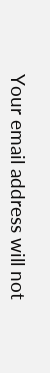Your email address will not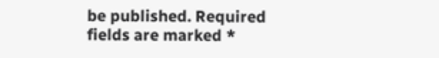be published. Required fields are marked *